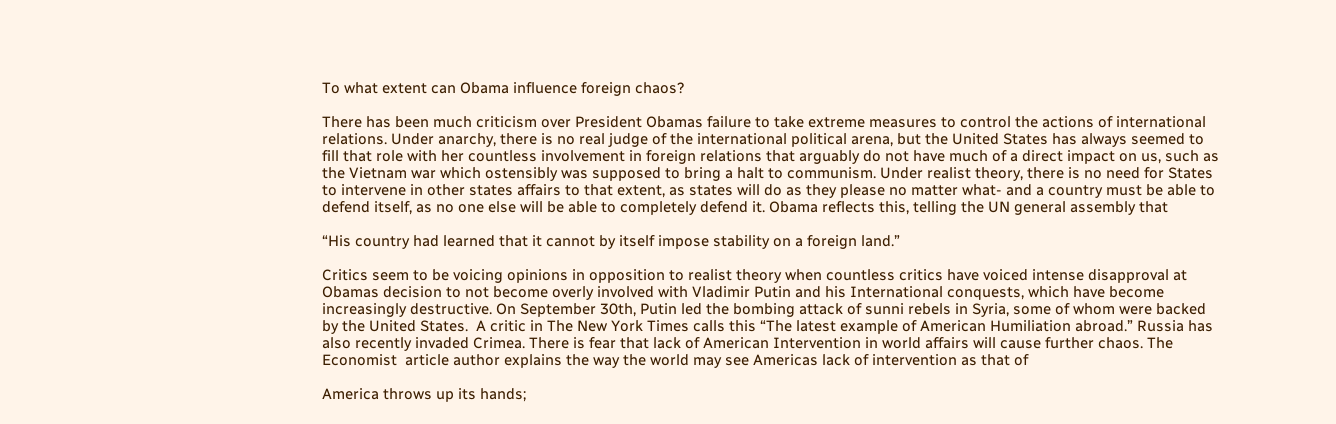To what extent can Obama influence foreign chaos?

There has been much criticism over President Obamas failure to take extreme measures to control the actions of international relations. Under anarchy, there is no real judge of the international political arena, but the United States has always seemed to fill that role with her countless involvement in foreign relations that arguably do not have much of a direct impact on us, such as the Vietnam war which ostensibly was supposed to bring a halt to communism. Under realist theory, there is no need for States to intervene in other states affairs to that extent, as states will do as they please no matter what- and a country must be able to defend itself, as no one else will be able to completely defend it. Obama reflects this, telling the UN general assembly that

“His country had learned that it cannot by itself impose stability on a foreign land.”

Critics seem to be voicing opinions in opposition to realist theory when countless critics have voiced intense disapproval at Obamas decision to not become overly involved with Vladimir Putin and his International conquests, which have become increasingly destructive. On September 30th, Putin led the bombing attack of sunni rebels in Syria, some of whom were backed by the United States.  A critic in The New York Times calls this “The latest example of American Humiliation abroad.” Russia has also recently invaded Crimea. There is fear that lack of American Intervention in world affairs will cause further chaos. The Economist  article author explains the way the world may see Americas lack of intervention as that of

America throws up its hands;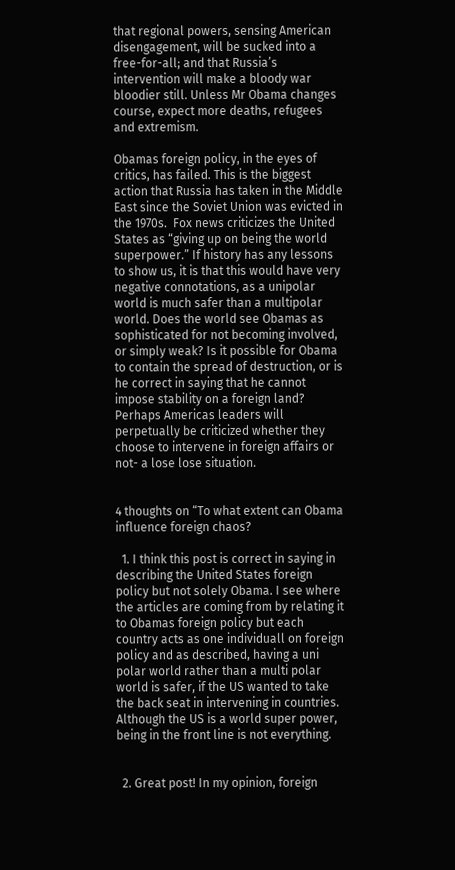that regional powers, sensing American disengagement, will be sucked into a free-for-all; and that Russia’s intervention will make a bloody war bloodier still. Unless Mr Obama changes course, expect more deaths, refugees and extremism.

Obamas foreign policy, in the eyes of critics, has failed. This is the biggest action that Russia has taken in the Middle East since the Soviet Union was evicted in the 1970s.  Fox news criticizes the United States as “giving up on being the world superpower.” If history has any lessons to show us, it is that this would have very negative connotations, as a unipolar world is much safer than a multipolar world. Does the world see Obamas as sophisticated for not becoming involved, or simply weak? Is it possible for Obama to contain the spread of destruction, or is he correct in saying that he cannot impose stability on a foreign land? Perhaps Americas leaders will perpetually be criticized whether they choose to intervene in foreign affairs or not- a lose lose situation.


4 thoughts on “To what extent can Obama influence foreign chaos?

  1. I think this post is correct in saying in describing the United States foreign policy but not solely Obama. I see where the articles are coming from by relating it to Obamas foreign policy but each country acts as one individuall on foreign policy and as described, having a uni polar world rather than a multi polar world is safer, if the US wanted to take the back seat in intervening in countries. Although the US is a world super power, being in the front line is not everything.


  2. Great post! In my opinion, foreign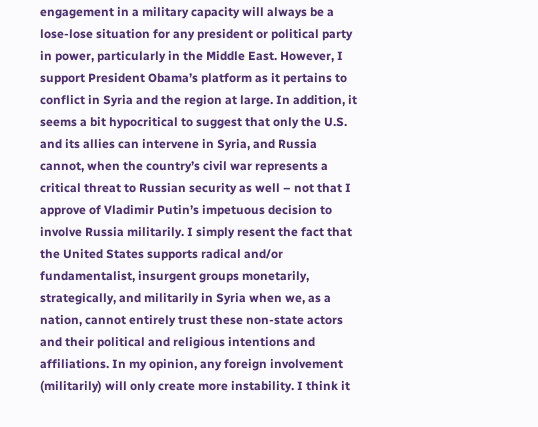engagement in a military capacity will always be a lose-lose situation for any president or political party in power, particularly in the Middle East. However, I support President Obama’s platform as it pertains to conflict in Syria and the region at large. In addition, it seems a bit hypocritical to suggest that only the U.S. and its allies can intervene in Syria, and Russia cannot, when the country’s civil war represents a critical threat to Russian security as well – not that I approve of Vladimir Putin’s impetuous decision to involve Russia militarily. I simply resent the fact that the United States supports radical and/or fundamentalist, insurgent groups monetarily, strategically, and militarily in Syria when we, as a nation, cannot entirely trust these non-state actors and their political and religious intentions and affiliations. In my opinion, any foreign involvement (militarily) will only create more instability. I think it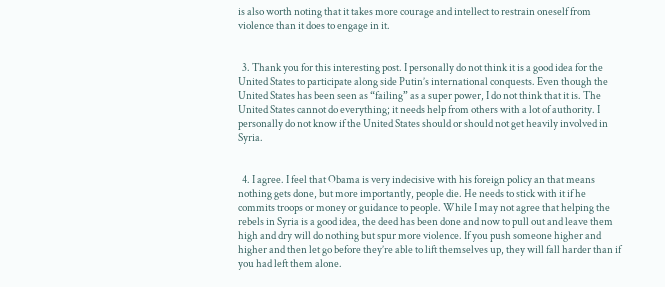is also worth noting that it takes more courage and intellect to restrain oneself from violence than it does to engage in it.


  3. Thank you for this interesting post. I personally do not think it is a good idea for the United States to participate along side Putin’s international conquests. Even though the United States has been seen as “failing” as a super power, I do not think that it is. The United States cannot do everything; it needs help from others with a lot of authority. I personally do not know if the United States should or should not get heavily involved in Syria.


  4. I agree. I feel that Obama is very indecisive with his foreign policy an that means nothing gets done, but more importantly, people die. He needs to stick with it if he commits troops or money or guidance to people. While I may not agree that helping the rebels in Syria is a good idea, the deed has been done and now to pull out and leave them high and dry will do nothing but spur more violence. If you push someone higher and higher and then let go before they’re able to lift themselves up, they will fall harder than if you had left them alone.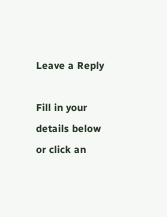Leave a Reply

Fill in your details below or click an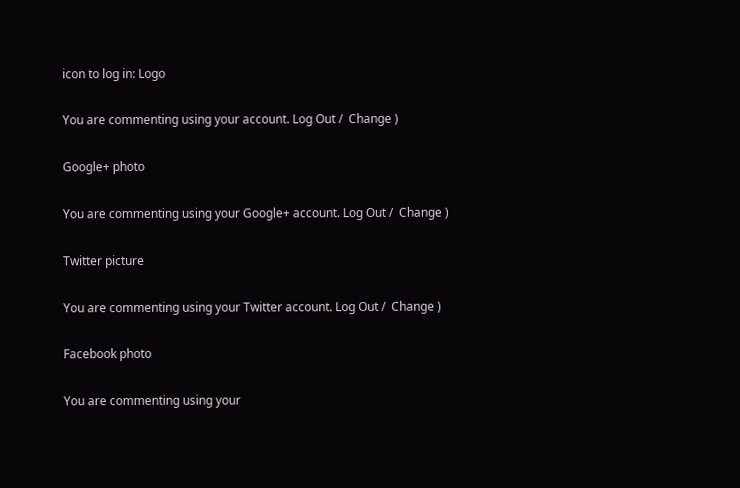icon to log in: Logo

You are commenting using your account. Log Out /  Change )

Google+ photo

You are commenting using your Google+ account. Log Out /  Change )

Twitter picture

You are commenting using your Twitter account. Log Out /  Change )

Facebook photo

You are commenting using your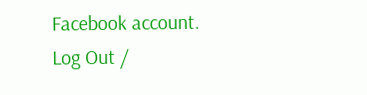Facebook account. Log Out /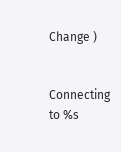Change )


Connecting to %s